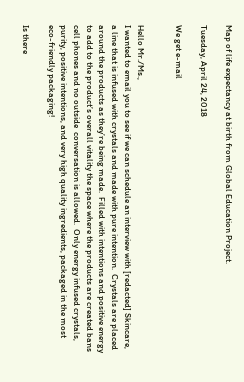Map of life expectancy at birth from Global Education Project.

Tuesday, April 24, 2018

We get e-mail


Hello Mr./Ms.,
I wanted to email you to see if we can schedule an interview with [redacted] Skincare,  a line that is infused with crystals and made with pure intention.  Crystals are placed around the products as they’re being made.  Filled with intentions and positive energy to add to the product’s overall vitality the space where the products are created bans cell phones and no outside  conversation is allowed.  Only energy infused crystals, purity, positive intentions, and very high quality ingredients, packaged in the most eco-friendly packaging!

Is there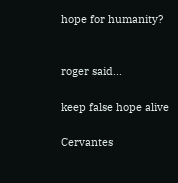hope for humanity?


roger said...

keep false hope alive

Cervantes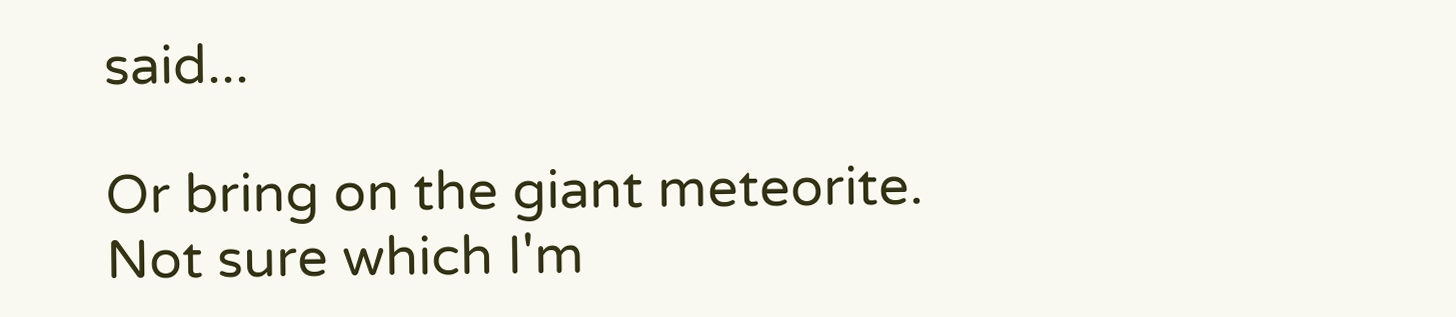said...

Or bring on the giant meteorite. Not sure which I'm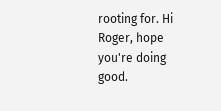rooting for. Hi Roger, hope you're doing good.